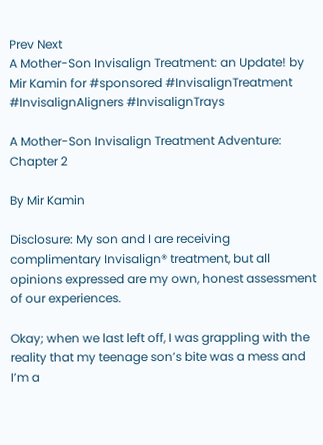Prev Next
A Mother-Son Invisalign Treatment: an Update! by Mir Kamin for #sponsored #InvisalignTreatment #InvisalignAligners #InvisalignTrays

A Mother-Son Invisalign Treatment Adventure: Chapter 2

By Mir Kamin

Disclosure: My son and I are receiving complimentary Invisalign® treatment, but all opinions expressed are my own, honest assessment of our experiences.

Okay; when we last left off, I was grappling with the reality that my teenage son’s bite was a mess and I’m a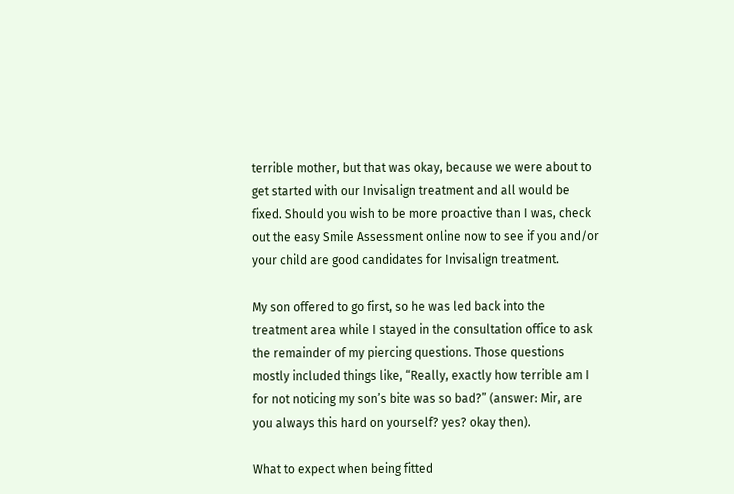terrible mother, but that was okay, because we were about to get started with our Invisalign treatment and all would be fixed. Should you wish to be more proactive than I was, check out the easy Smile Assessment online now to see if you and/or your child are good candidates for Invisalign treatment.

My son offered to go first, so he was led back into the treatment area while I stayed in the consultation office to ask the remainder of my piercing questions. Those questions mostly included things like, “Really, exactly how terrible am I for not noticing my son’s bite was so bad?” (answer: Mir, are you always this hard on yourself? yes? okay then).

What to expect when being fitted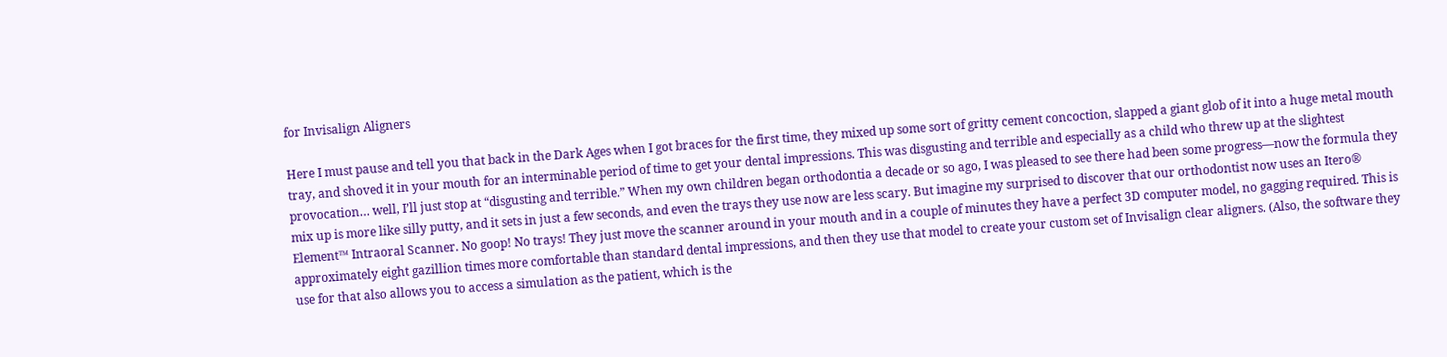for Invisalign Aligners

Here I must pause and tell you that back in the Dark Ages when I got braces for the first time, they mixed up some sort of gritty cement concoction, slapped a giant glob of it into a huge metal mouth tray, and shoved it in your mouth for an interminable period of time to get your dental impressions. This was disgusting and terrible and especially as a child who threw up at the slightest provocation… well, I’ll just stop at “disgusting and terrible.” When my own children began orthodontia a decade or so ago, I was pleased to see there had been some progress—now the formula they mix up is more like silly putty, and it sets in just a few seconds, and even the trays they use now are less scary. But imagine my surprised to discover that our orthodontist now uses an Itero® Element™ Intraoral Scanner. No goop! No trays! They just move the scanner around in your mouth and in a couple of minutes they have a perfect 3D computer model, no gagging required. This is approximately eight gazillion times more comfortable than standard dental impressions, and then they use that model to create your custom set of Invisalign clear aligners. (Also, the software they use for that also allows you to access a simulation as the patient, which is the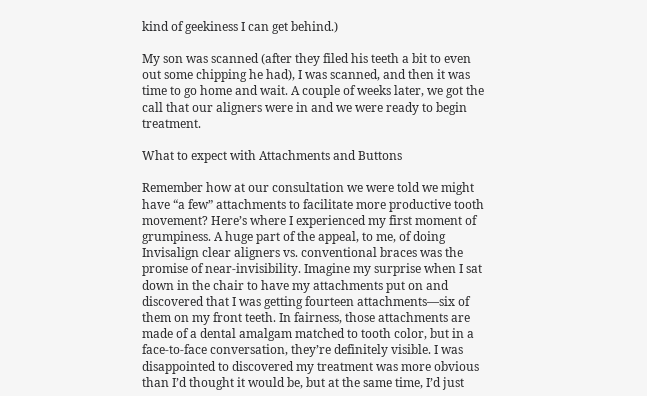kind of geekiness I can get behind.)

My son was scanned (after they filed his teeth a bit to even out some chipping he had), I was scanned, and then it was time to go home and wait. A couple of weeks later, we got the call that our aligners were in and we were ready to begin treatment.

What to expect with Attachments and Buttons

Remember how at our consultation we were told we might have “a few” attachments to facilitate more productive tooth movement? Here’s where I experienced my first moment of grumpiness. A huge part of the appeal, to me, of doing Invisalign clear aligners vs. conventional braces was the promise of near-invisibility. Imagine my surprise when I sat down in the chair to have my attachments put on and discovered that I was getting fourteen attachments—six of them on my front teeth. In fairness, those attachments are made of a dental amalgam matched to tooth color, but in a face-to-face conversation, they’re definitely visible. I was disappointed to discovered my treatment was more obvious than I’d thought it would be, but at the same time, I’d just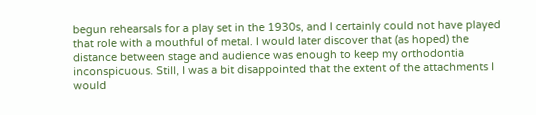begun rehearsals for a play set in the 1930s, and I certainly could not have played that role with a mouthful of metal. I would later discover that (as hoped) the distance between stage and audience was enough to keep my orthodontia inconspicuous. Still, I was a bit disappointed that the extent of the attachments I would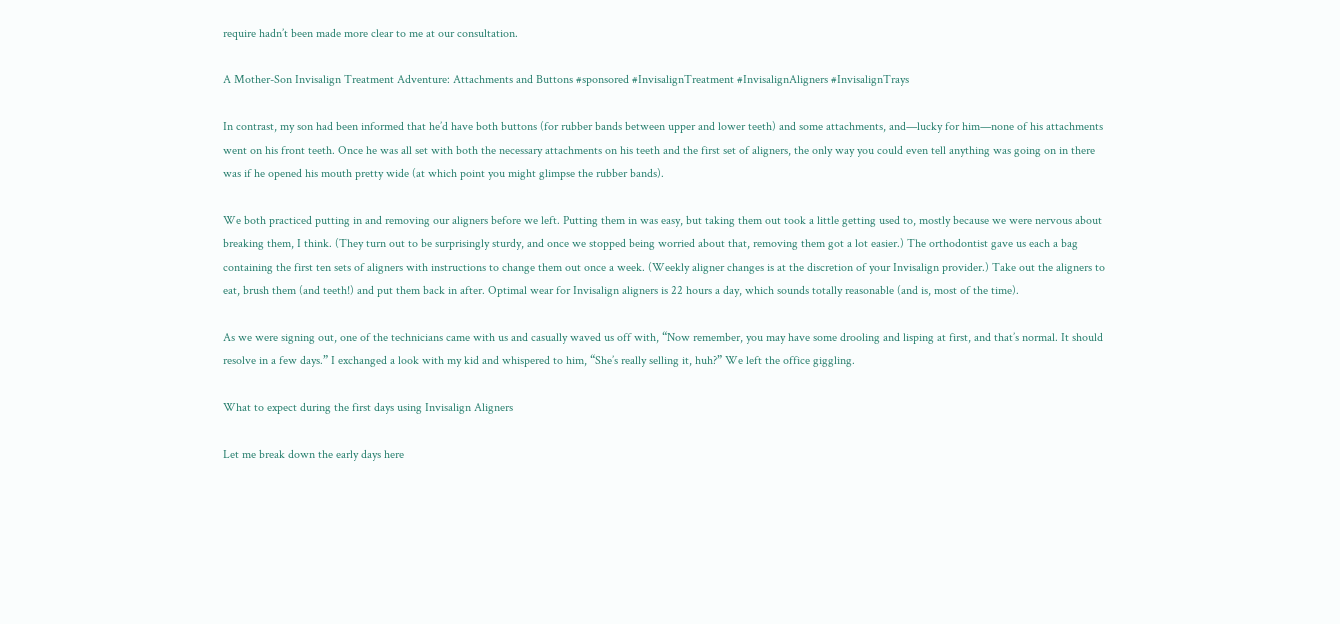require hadn’t been made more clear to me at our consultation.

A Mother-Son Invisalign Treatment Adventure: Attachments and Buttons #sponsored #InvisalignTreatment #InvisalignAligners #InvisalignTrays

In contrast, my son had been informed that he’d have both buttons (for rubber bands between upper and lower teeth) and some attachments, and—lucky for him—none of his attachments went on his front teeth. Once he was all set with both the necessary attachments on his teeth and the first set of aligners, the only way you could even tell anything was going on in there was if he opened his mouth pretty wide (at which point you might glimpse the rubber bands).

We both practiced putting in and removing our aligners before we left. Putting them in was easy, but taking them out took a little getting used to, mostly because we were nervous about breaking them, I think. (They turn out to be surprisingly sturdy, and once we stopped being worried about that, removing them got a lot easier.) The orthodontist gave us each a bag containing the first ten sets of aligners with instructions to change them out once a week. (Weekly aligner changes is at the discretion of your Invisalign provider.) Take out the aligners to eat, brush them (and teeth!) and put them back in after. Optimal wear for Invisalign aligners is 22 hours a day, which sounds totally reasonable (and is, most of the time).

As we were signing out, one of the technicians came with us and casually waved us off with, “Now remember, you may have some drooling and lisping at first, and that’s normal. It should resolve in a few days.” I exchanged a look with my kid and whispered to him, “She’s really selling it, huh?” We left the office giggling.

What to expect during the first days using Invisalign Aligners

Let me break down the early days here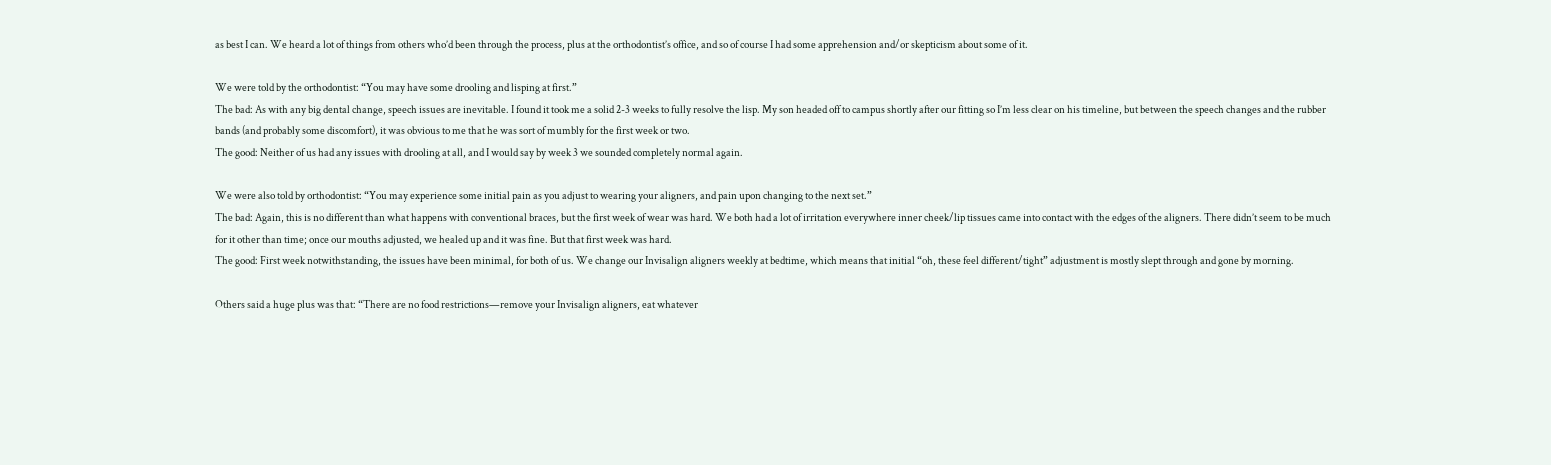as best I can. We heard a lot of things from others who’d been through the process, plus at the orthodontist’s office, and so of course I had some apprehension and/or skepticism about some of it.

We were told by the orthodontist: “You may have some drooling and lisping at first.”
The bad: As with any big dental change, speech issues are inevitable. I found it took me a solid 2-3 weeks to fully resolve the lisp. My son headed off to campus shortly after our fitting so I’m less clear on his timeline, but between the speech changes and the rubber bands (and probably some discomfort), it was obvious to me that he was sort of mumbly for the first week or two.
The good: Neither of us had any issues with drooling at all, and I would say by week 3 we sounded completely normal again.

We were also told by orthodontist: “You may experience some initial pain as you adjust to wearing your aligners, and pain upon changing to the next set.”
The bad: Again, this is no different than what happens with conventional braces, but the first week of wear was hard. We both had a lot of irritation everywhere inner cheek/lip tissues came into contact with the edges of the aligners. There didn’t seem to be much for it other than time; once our mouths adjusted, we healed up and it was fine. But that first week was hard.
The good: First week notwithstanding, the issues have been minimal, for both of us. We change our Invisalign aligners weekly at bedtime, which means that initial “oh, these feel different/tight” adjustment is mostly slept through and gone by morning.

Others said a huge plus was that: “There are no food restrictions—remove your Invisalign aligners, eat whatever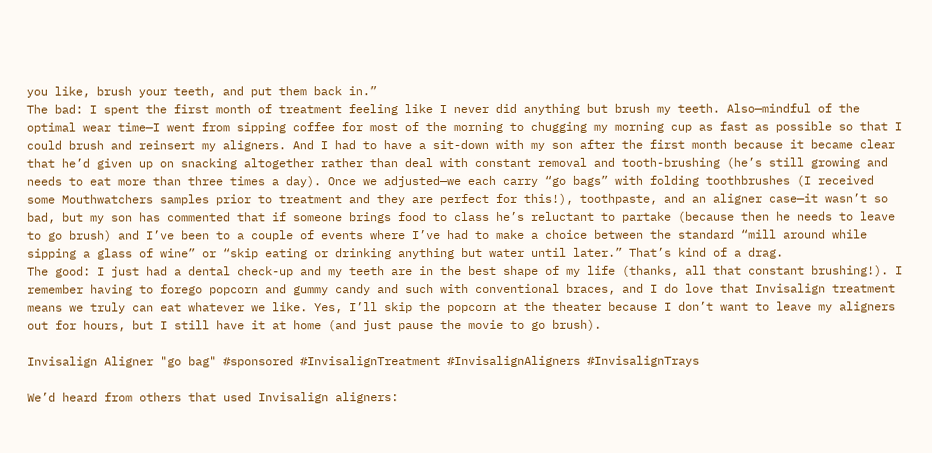you like, brush your teeth, and put them back in.”
The bad: I spent the first month of treatment feeling like I never did anything but brush my teeth. Also—mindful of the optimal wear time—I went from sipping coffee for most of the morning to chugging my morning cup as fast as possible so that I could brush and reinsert my aligners. And I had to have a sit-down with my son after the first month because it became clear that he’d given up on snacking altogether rather than deal with constant removal and tooth-brushing (he’s still growing and needs to eat more than three times a day). Once we adjusted—we each carry “go bags” with folding toothbrushes (I received some Mouthwatchers samples prior to treatment and they are perfect for this!), toothpaste, and an aligner case—it wasn’t so bad, but my son has commented that if someone brings food to class he’s reluctant to partake (because then he needs to leave to go brush) and I’ve been to a couple of events where I’ve had to make a choice between the standard “mill around while sipping a glass of wine” or “skip eating or drinking anything but water until later.” That’s kind of a drag.
The good: I just had a dental check-up and my teeth are in the best shape of my life (thanks, all that constant brushing!). I remember having to forego popcorn and gummy candy and such with conventional braces, and I do love that Invisalign treatment means we truly can eat whatever we like. Yes, I’ll skip the popcorn at the theater because I don’t want to leave my aligners out for hours, but I still have it at home (and just pause the movie to go brush).

Invisalign Aligner "go bag" #sponsored #InvisalignTreatment #InvisalignAligners #InvisalignTrays

We’d heard from others that used Invisalign aligners: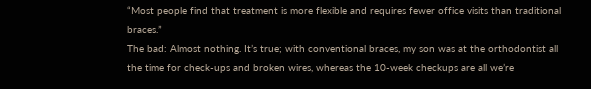“Most people find that treatment is more flexible and requires fewer office visits than traditional braces.”
The bad: Almost nothing. It’s true; with conventional braces, my son was at the orthodontist all the time for check-ups and broken wires, whereas the 10-week checkups are all we’re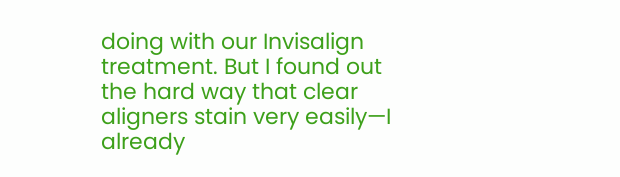doing with our Invisalign treatment. But I found out the hard way that clear aligners stain very easily—I already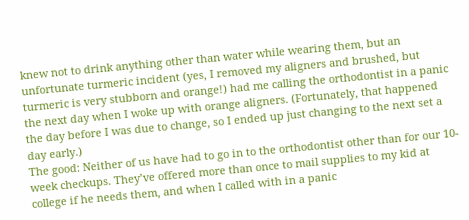knew not to drink anything other than water while wearing them, but an unfortunate turmeric incident (yes, I removed my aligners and brushed, but turmeric is very stubborn and orange!) had me calling the orthodontist in a panic the next day when I woke up with orange aligners. (Fortunately, that happened the day before I was due to change, so I ended up just changing to the next set a day early.)
The good: Neither of us have had to go in to the orthodontist other than for our 10-week checkups. They’ve offered more than once to mail supplies to my kid at college if he needs them, and when I called with in a panic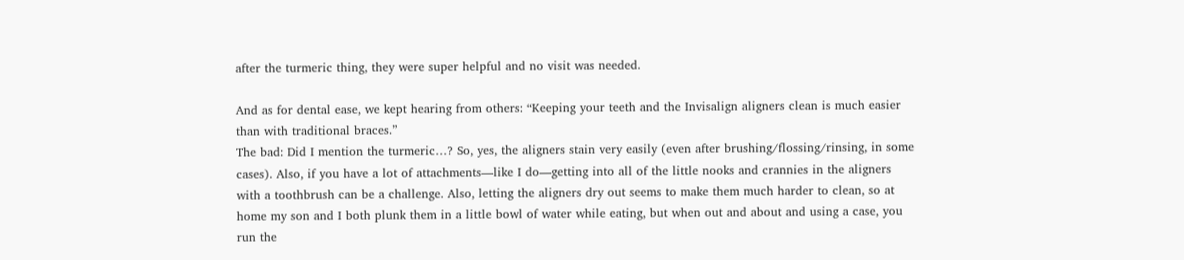after the turmeric thing, they were super helpful and no visit was needed.

And as for dental ease, we kept hearing from others: “Keeping your teeth and the Invisalign aligners clean is much easier than with traditional braces.”
The bad: Did I mention the turmeric…? So, yes, the aligners stain very easily (even after brushing/flossing/rinsing, in some cases). Also, if you have a lot of attachments—like I do—getting into all of the little nooks and crannies in the aligners with a toothbrush can be a challenge. Also, letting the aligners dry out seems to make them much harder to clean, so at home my son and I both plunk them in a little bowl of water while eating, but when out and about and using a case, you run the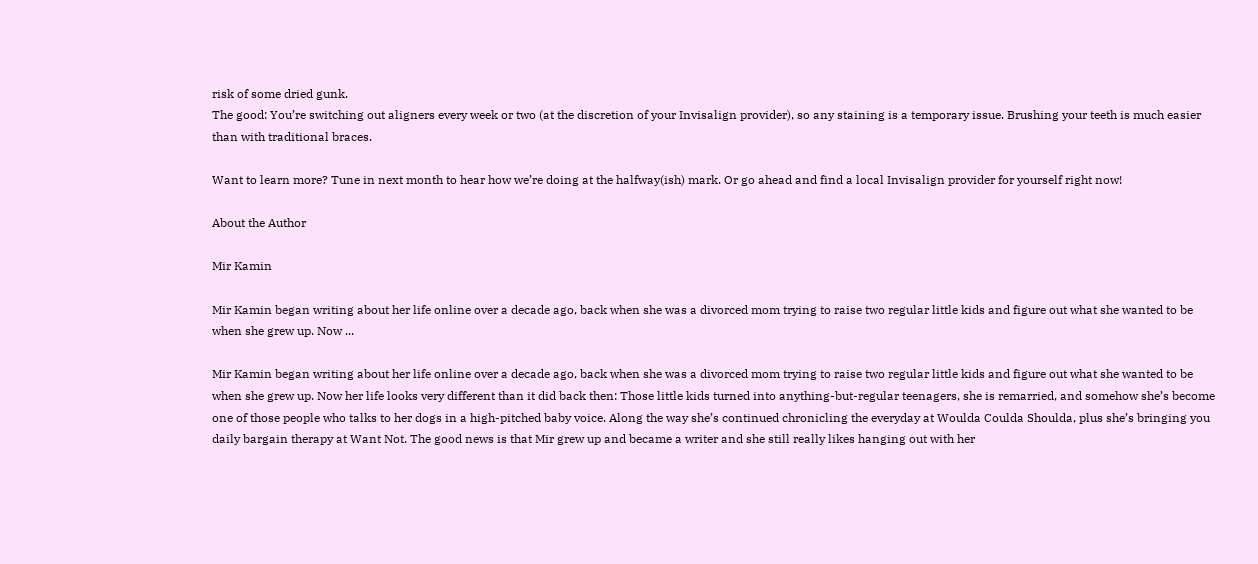risk of some dried gunk.
The good: You’re switching out aligners every week or two (at the discretion of your Invisalign provider), so any staining is a temporary issue. Brushing your teeth is much easier than with traditional braces.

Want to learn more? Tune in next month to hear how we’re doing at the halfway(ish) mark. Or go ahead and find a local Invisalign provider for yourself right now!

About the Author

Mir Kamin

Mir Kamin began writing about her life online over a decade ago, back when she was a divorced mom trying to raise two regular little kids and figure out what she wanted to be when she grew up. Now ...

Mir Kamin began writing about her life online over a decade ago, back when she was a divorced mom trying to raise two regular little kids and figure out what she wanted to be when she grew up. Now her life looks very different than it did back then: Those little kids turned into anything-but-regular teenagers, she is remarried, and somehow she’s become one of those people who talks to her dogs in a high-pitched baby voice. Along the way she’s continued chronicling the everyday at Woulda Coulda Shoulda, plus she’s bringing you daily bargain therapy at Want Not. The good news is that Mir grew up and became a writer and she still really likes hanging out with her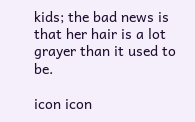kids; the bad news is that her hair is a lot grayer than it used to be.

icon icon